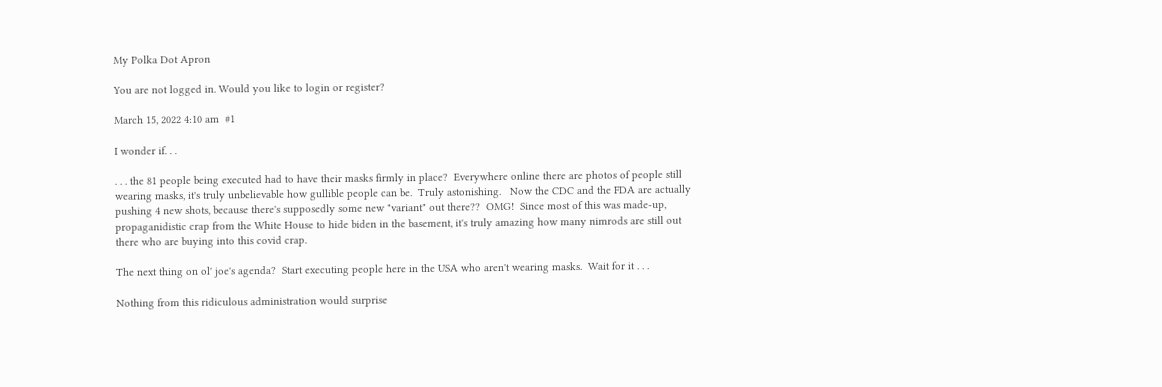My Polka Dot Apron

You are not logged in. Would you like to login or register?

March 15, 2022 4:10 am  #1

I wonder if. . .

. . . the 81 people being executed had to have their masks firmly in place?  Everywhere online there are photos of people still wearing masks, it's truly unbelievable how gullible people can be.  Truly astonishing.   Now the CDC and the FDA are actually pushing 4 new shots, because there's supposedly some new "variant" out there??  OMG!  Since most of this was made-up, propaganidistic crap from the White House to hide biden in the basement, it's truly amazing how many nimrods are still out there who are buying into this covid crap.

The next thing on ol' joe's agenda?  Start executing people here in the USA who aren't wearing masks.  Wait for it . . .

Nothing from this ridiculous administration would surprise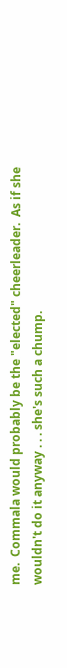me.  Commala would probably be the "elected" cheerleader.  As if she wouldn't do it anyway . . . she's such a chump.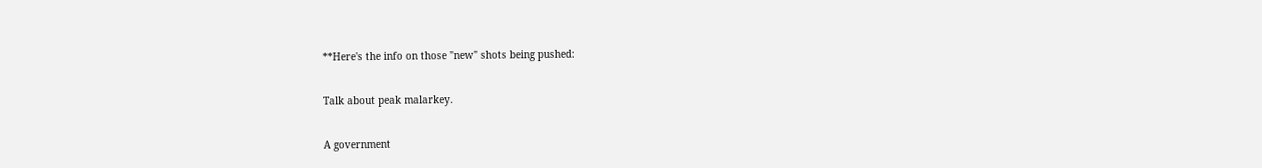**Here's the info on those "new" shots being pushed:

Talk about peak malarkey.

A government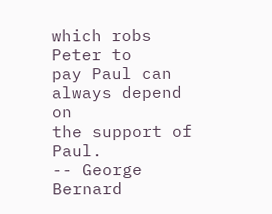which robs Peter to
pay Paul can always depend on
the support of Paul.
-- George Bernard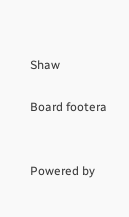Shaw

Board footera


Powered by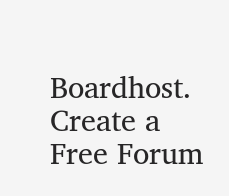Boardhost. Create a Free Forum